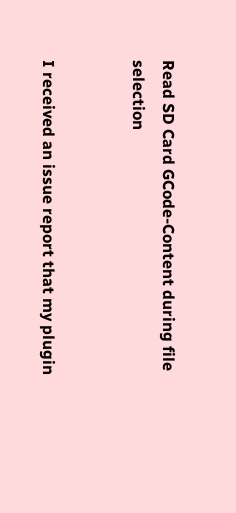Read SD Card GCode-Content during file selection


I received an issue report that my plugin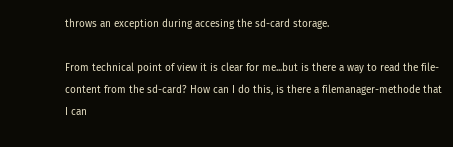throws an exception during accesing the sd-card storage.

From technical point of view it is clear for me...but is there a way to read the file-content from the sd-card? How can I do this, is there a filemanager-methode that I can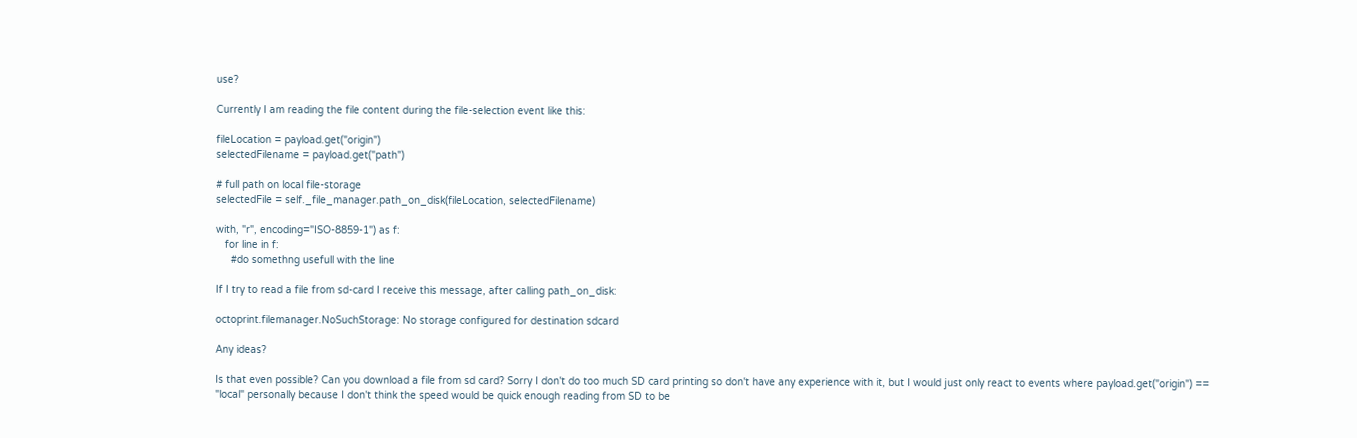use?

Currently I am reading the file content during the file-selection event like this:

fileLocation = payload.get("origin")
selectedFilename = payload.get("path")

# full path on local file-storage
selectedFile = self._file_manager.path_on_disk(fileLocation, selectedFilename)

with, "r", encoding="ISO-8859-1") as f:
   for line in f:
     #do somethng usefull with the line

If I try to read a file from sd-card I receive this message, after calling path_on_disk:

octoprint.filemanager.NoSuchStorage: No storage configured for destination sdcard

Any ideas?

Is that even possible? Can you download a file from sd card? Sorry I don't do too much SD card printing so don't have any experience with it, but I would just only react to events where payload.get("origin") == "local" personally because I don't think the speed would be quick enough reading from SD to be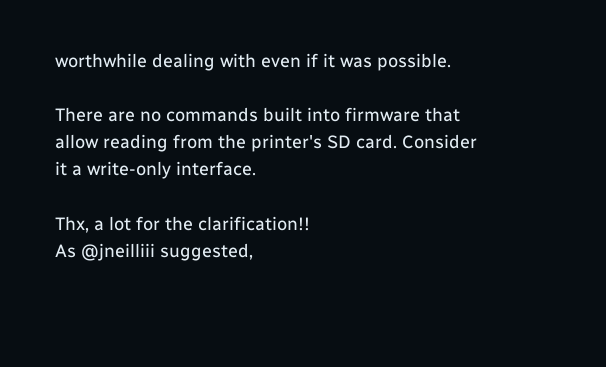worthwhile dealing with even if it was possible.

There are no commands built into firmware that allow reading from the printer's SD card. Consider it a write-only interface.

Thx, a lot for the clarification!!
As @jneilliii suggested,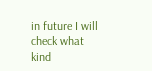in future I will check what kind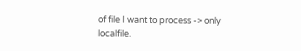of file I want to process -> only localfile.